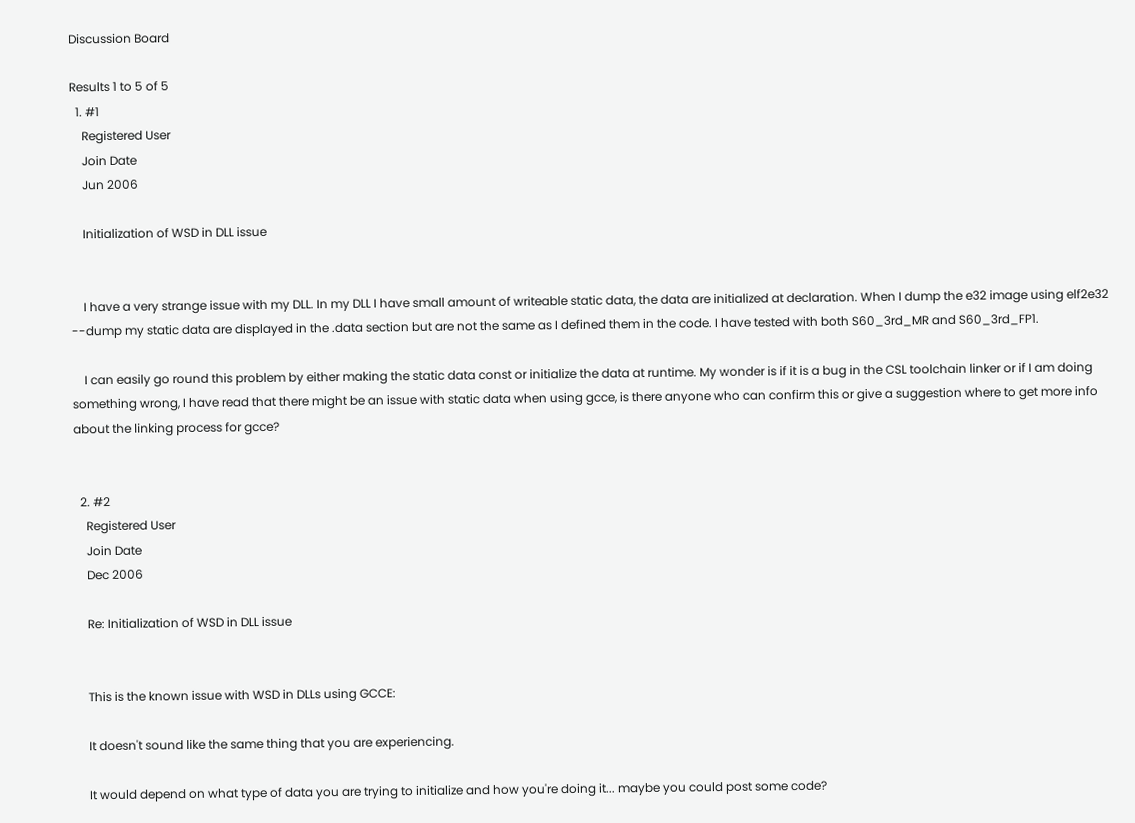Discussion Board

Results 1 to 5 of 5
  1. #1
    Registered User
    Join Date
    Jun 2006

    Initialization of WSD in DLL issue


    I have a very strange issue with my DLL. In my DLL I have small amount of writeable static data, the data are initialized at declaration. When I dump the e32 image using elf2e32 --dump my static data are displayed in the .data section but are not the same as I defined them in the code. I have tested with both S60_3rd_MR and S60_3rd_FP1.

    I can easily go round this problem by either making the static data const or initialize the data at runtime. My wonder is if it is a bug in the CSL toolchain linker or if I am doing something wrong, I have read that there might be an issue with static data when using gcce, is there anyone who can confirm this or give a suggestion where to get more info about the linking process for gcce?


  2. #2
    Registered User
    Join Date
    Dec 2006

    Re: Initialization of WSD in DLL issue


    This is the known issue with WSD in DLLs using GCCE:

    It doesn't sound like the same thing that you are experiencing.

    It would depend on what type of data you are trying to initialize and how you're doing it... maybe you could post some code?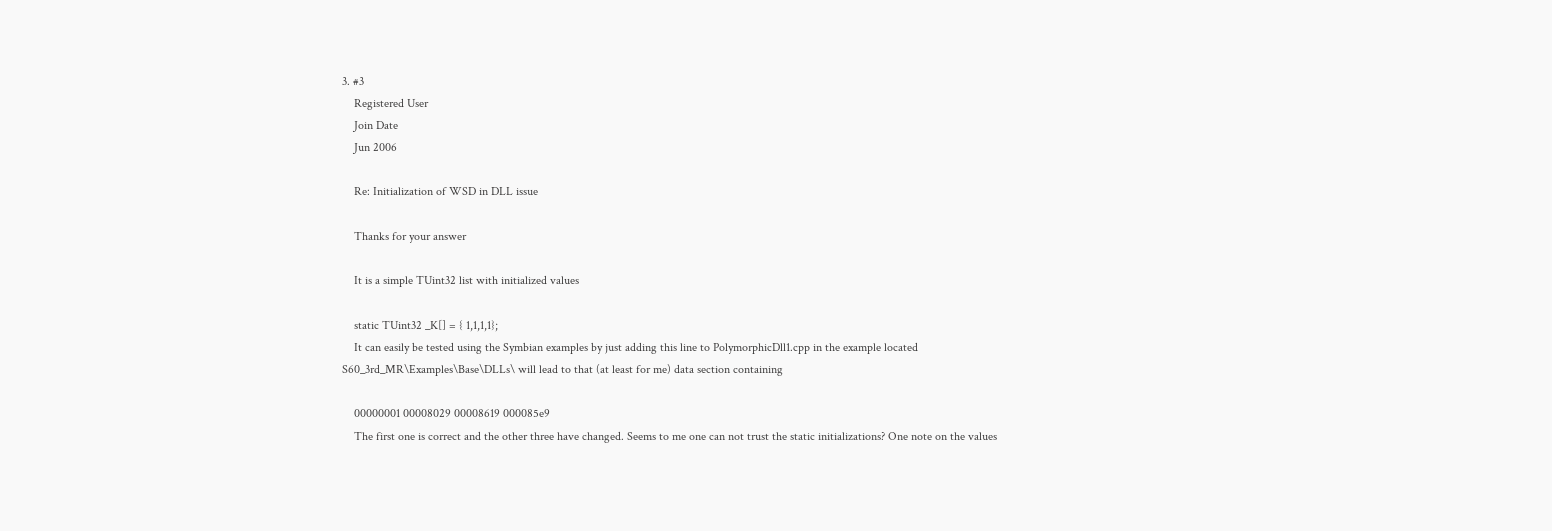3. #3
    Registered User
    Join Date
    Jun 2006

    Re: Initialization of WSD in DLL issue

    Thanks for your answer

    It is a simple TUint32 list with initialized values

    static TUint32 _K[] = { 1,1,1,1};
    It can easily be tested using the Symbian examples by just adding this line to PolymorphicDll1.cpp in the example located S60_3rd_MR\Examples\Base\DLLs\ will lead to that (at least for me) data section containing

    00000001 00008029 00008619 000085e9
    The first one is correct and the other three have changed. Seems to me one can not trust the static initializations? One note on the values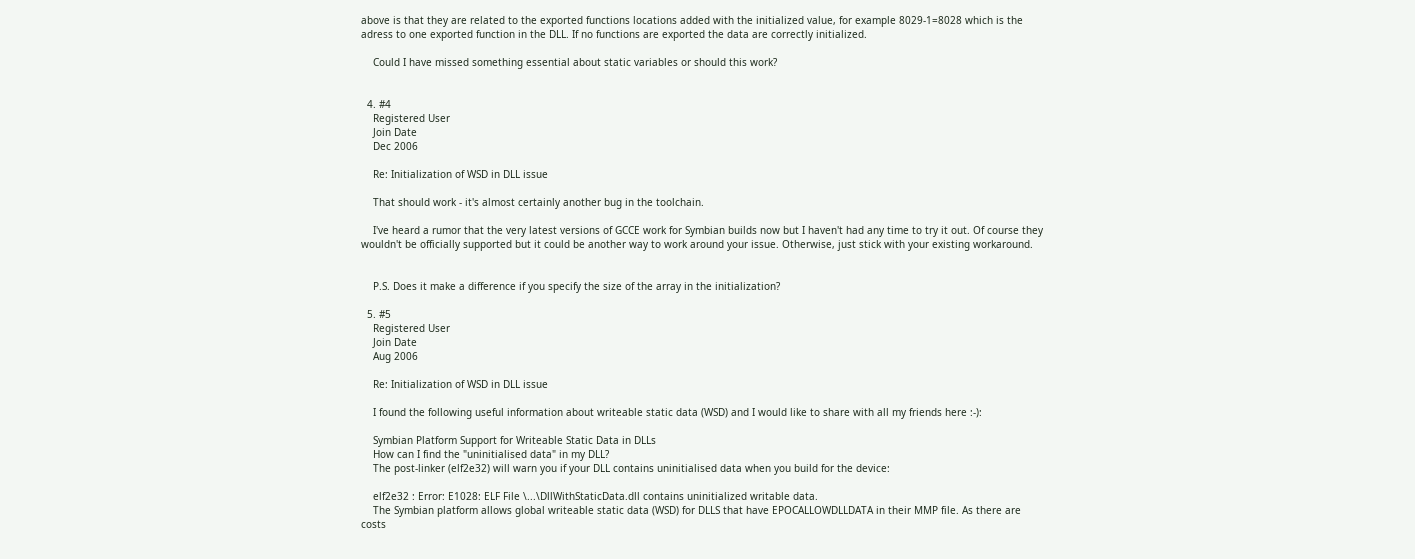above is that they are related to the exported functions locations added with the initialized value, for example 8029-1=8028 which is the adress to one exported function in the DLL. If no functions are exported the data are correctly initialized.

    Could I have missed something essential about static variables or should this work?


  4. #4
    Registered User
    Join Date
    Dec 2006

    Re: Initialization of WSD in DLL issue

    That should work - it's almost certainly another bug in the toolchain.

    I've heard a rumor that the very latest versions of GCCE work for Symbian builds now but I haven't had any time to try it out. Of course they wouldn't be officially supported but it could be another way to work around your issue. Otherwise, just stick with your existing workaround.


    P.S. Does it make a difference if you specify the size of the array in the initialization?

  5. #5
    Registered User
    Join Date
    Aug 2006

    Re: Initialization of WSD in DLL issue

    I found the following useful information about writeable static data (WSD) and I would like to share with all my friends here :-):

    Symbian Platform Support for Writeable Static Data in DLLs
    How can I find the "uninitialised data" in my DLL?
    The post-linker (elf2e32) will warn you if your DLL contains uninitialised data when you build for the device:

    elf2e32 : Error: E1028: ELF File \...\DllWithStaticData.dll contains uninitialized writable data.
    The Symbian platform allows global writeable static data (WSD) for DLLS that have EPOCALLOWDLLDATA in their MMP file. As there are costs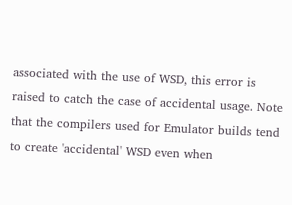associated with the use of WSD, this error is raised to catch the case of accidental usage. Note that the compilers used for Emulator builds tend to create 'accidental' WSD even when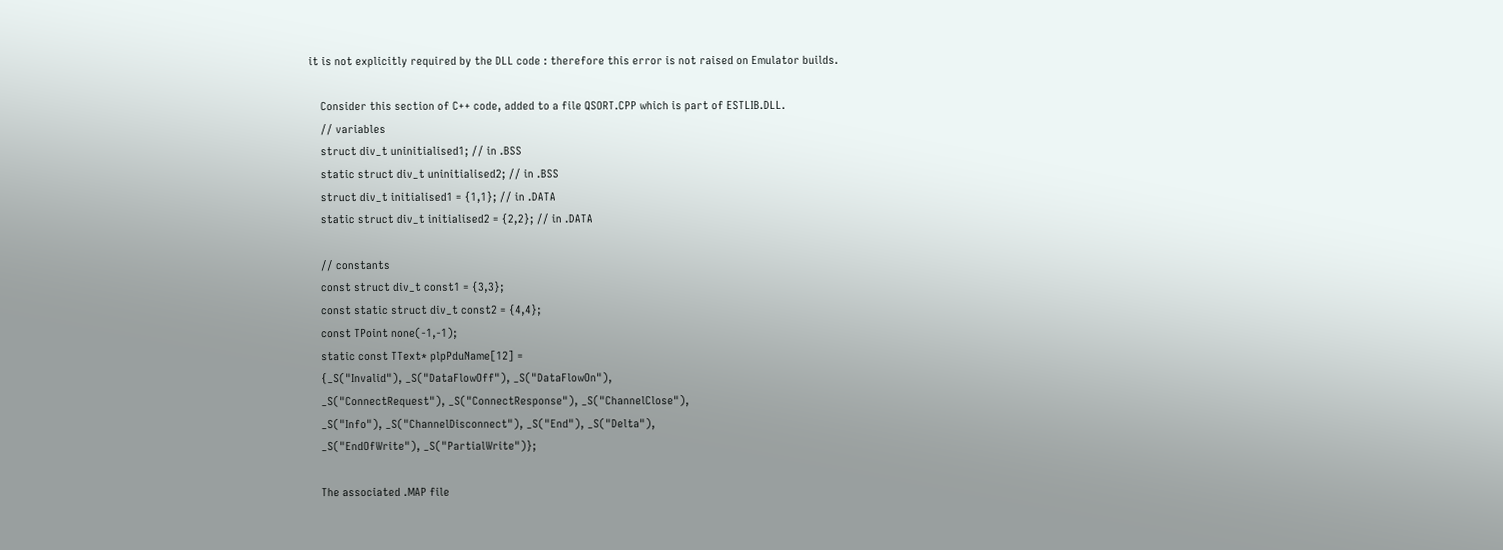it is not explicitly required by the DLL code : therefore this error is not raised on Emulator builds.

    Consider this section of C++ code, added to a file QSORT.CPP which is part of ESTLIB.DLL.
    // variables
    struct div_t uninitialised1; // in .BSS
    static struct div_t uninitialised2; // in .BSS
    struct div_t initialised1 = {1,1}; // in .DATA
    static struct div_t initialised2 = {2,2}; // in .DATA

    // constants
    const struct div_t const1 = {3,3};
    const static struct div_t const2 = {4,4};
    const TPoint none(-1,-1);
    static const TText* plpPduName[12] =
    {_S("Invalid"), _S("DataFlowOff"), _S("DataFlowOn"),
    _S("ConnectRequest"), _S("ConnectResponse"), _S("ChannelClose"),
    _S("Info"), _S("ChannelDisconnect"), _S("End"), _S("Delta"),
    _S("EndOfWrite"), _S("PartialWrite")};

    The associated .MAP file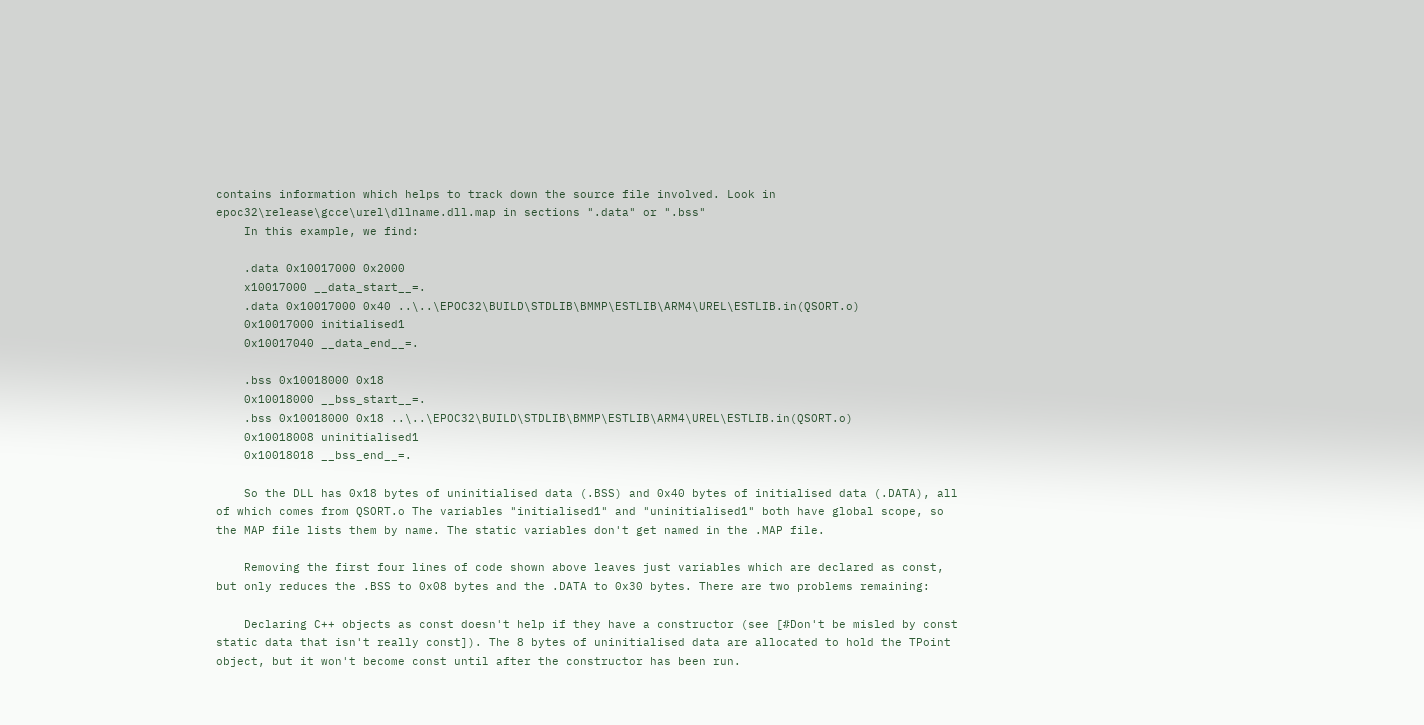contains information which helps to track down the source file involved. Look in epoc32\release\gcce\urel\dllname.dll.map in sections ".data" or ".bss"
    In this example, we find:

    .data 0x10017000 0x2000
    x10017000 __data_start__=.
    .data 0x10017000 0x40 ..\..\EPOC32\BUILD\STDLIB\BMMP\ESTLIB\ARM4\UREL\ESTLIB.in(QSORT.o)
    0x10017000 initialised1
    0x10017040 __data_end__=.

    .bss 0x10018000 0x18
    0x10018000 __bss_start__=.
    .bss 0x10018000 0x18 ..\..\EPOC32\BUILD\STDLIB\BMMP\ESTLIB\ARM4\UREL\ESTLIB.in(QSORT.o)
    0x10018008 uninitialised1
    0x10018018 __bss_end__=.

    So the DLL has 0x18 bytes of uninitialised data (.BSS) and 0x40 bytes of initialised data (.DATA), all of which comes from QSORT.o The variables "initialised1" and "uninitialised1" both have global scope, so the MAP file lists them by name. The static variables don't get named in the .MAP file.

    Removing the first four lines of code shown above leaves just variables which are declared as const, but only reduces the .BSS to 0x08 bytes and the .DATA to 0x30 bytes. There are two problems remaining:

    Declaring C++ objects as const doesn't help if they have a constructor (see [#Don't be misled by const static data that isn't really const]). The 8 bytes of uninitialised data are allocated to hold the TPoint object, but it won't become const until after the constructor has been run.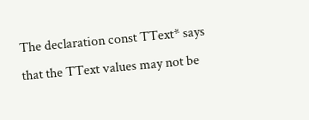The declaration const TText* says that the TText values may not be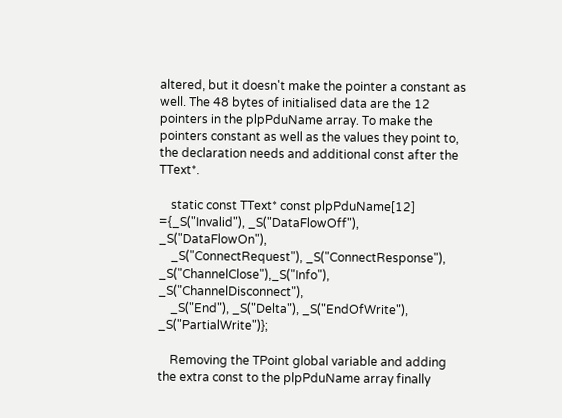altered, but it doesn't make the pointer a constant as well. The 48 bytes of initialised data are the 12 pointers in the plpPduName array. To make the pointers constant as well as the values they point to, the declaration needs and additional const after the TText*.

    static const TText* const plpPduName[12] ={_S("Invalid"), _S("DataFlowOff"), _S("DataFlowOn"),
    _S("ConnectRequest"), _S("ConnectResponse"), _S("ChannelClose"),_S("Info"), _S("ChannelDisconnect"),
    _S("End"), _S("Delta"), _S("EndOfWrite"), _S("PartialWrite")};

    Removing the TPoint global variable and adding the extra const to the plpPduName array finally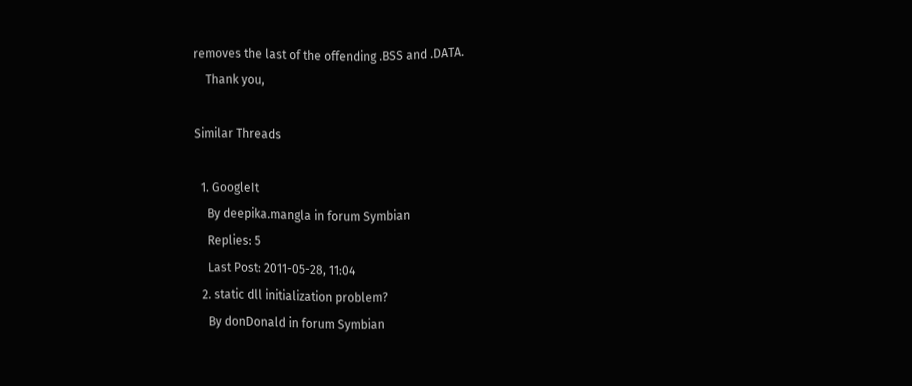removes the last of the offending .BSS and .DATA.
    Thank you,

Similar Threads

  1. GoogleIt
    By deepika.mangla in forum Symbian
    Replies: 5
    Last Post: 2011-05-28, 11:04
  2. static dll initialization problem?
    By donDonald in forum Symbian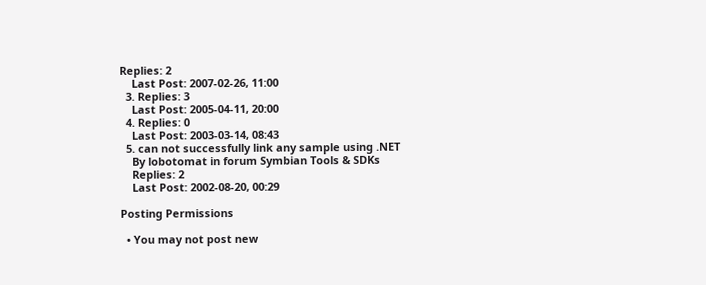Replies: 2
    Last Post: 2007-02-26, 11:00
  3. Replies: 3
    Last Post: 2005-04-11, 20:00
  4. Replies: 0
    Last Post: 2003-03-14, 08:43
  5. can not successfully link any sample using .NET
    By lobotomat in forum Symbian Tools & SDKs
    Replies: 2
    Last Post: 2002-08-20, 00:29

Posting Permissions

  • You may not post new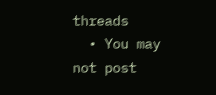threads
  • You may not post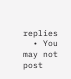replies
  • You may not post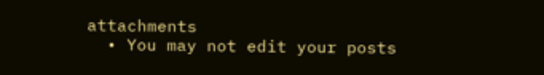attachments
  • You may not edit your posts